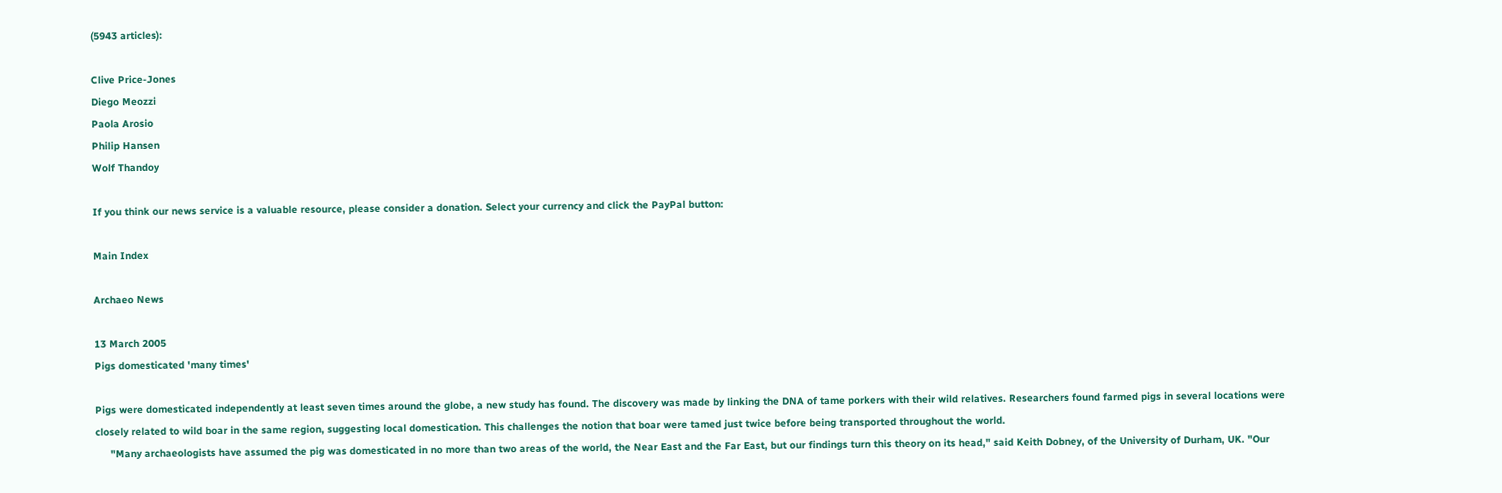(5943 articles):

Clive Price-Jones
Diego Meozzi
Paola Arosio
Philip Hansen
Wolf Thandoy

If you think our news service is a valuable resource, please consider a donation. Select your currency and click the PayPal button:

Main Index

Archaeo News

13 March 2005
Pigs domesticated 'many times'

Pigs were domesticated independently at least seven times around the globe, a new study has found. The discovery was made by linking the DNA of tame porkers with their wild relatives. Researchers found farmed pigs in several locations were closely related to wild boar in the same region, suggesting local domestication. This challenges the notion that boar were tamed just twice before being transported throughout the world.
     "Many archaeologists have assumed the pig was domesticated in no more than two areas of the world, the Near East and the Far East, but our findings turn this theory on its head," said Keith Dobney, of the University of Durham, UK. "Our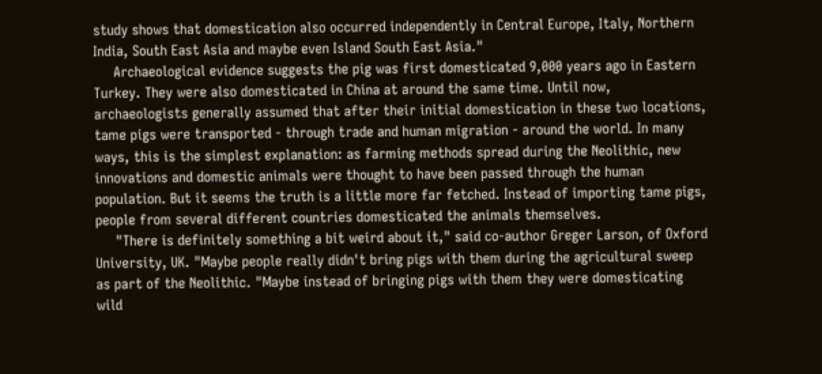study shows that domestication also occurred independently in Central Europe, Italy, Northern India, South East Asia and maybe even Island South East Asia."
     Archaeological evidence suggests the pig was first domesticated 9,000 years ago in Eastern Turkey. They were also domesticated in China at around the same time. Until now, archaeologists generally assumed that after their initial domestication in these two locations, tame pigs were transported - through trade and human migration - around the world. In many ways, this is the simplest explanation: as farming methods spread during the Neolithic, new innovations and domestic animals were thought to have been passed through the human population. But it seems the truth is a little more far fetched. Instead of importing tame pigs, people from several different countries domesticated the animals themselves.
     "There is definitely something a bit weird about it," said co-author Greger Larson, of Oxford University, UK. "Maybe people really didn't bring pigs with them during the agricultural sweep as part of the Neolithic. "Maybe instead of bringing pigs with them they were domesticating wild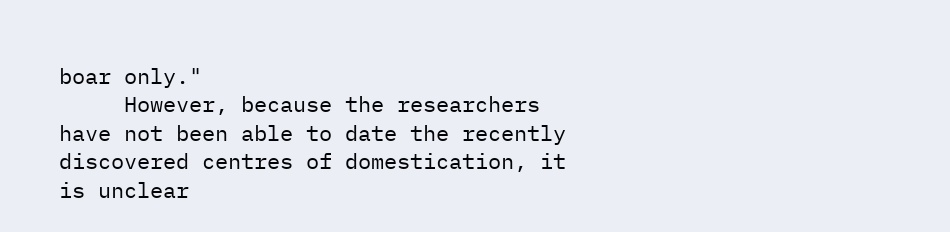boar only."
     However, because the researchers have not been able to date the recently discovered centres of domestication, it is unclear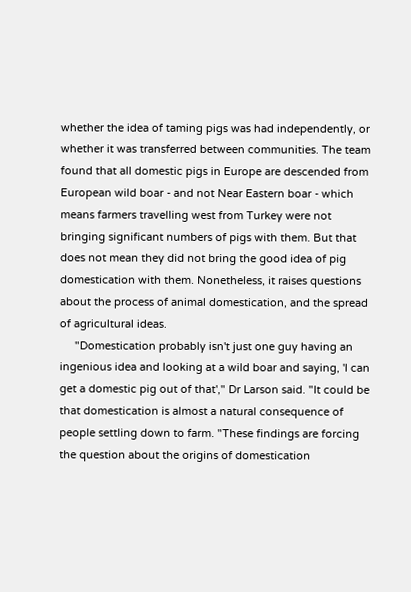whether the idea of taming pigs was had independently, or whether it was transferred between communities. The team found that all domestic pigs in Europe are descended from European wild boar - and not Near Eastern boar - which means farmers travelling west from Turkey were not bringing significant numbers of pigs with them. But that does not mean they did not bring the good idea of pig domestication with them. Nonetheless, it raises questions about the process of animal domestication, and the spread of agricultural ideas.
     "Domestication probably isn't just one guy having an ingenious idea and looking at a wild boar and saying, 'I can get a domestic pig out of that'," Dr Larson said. "It could be that domestication is almost a natural consequence of people settling down to farm. "These findings are forcing the question about the origins of domestication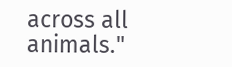across all animals."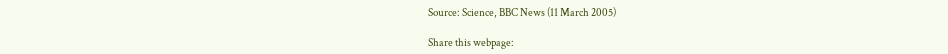Source: Science, BBC News (11 March 2005)

Share this webpage: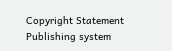Copyright Statement
Publishing system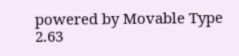powered by Movable Type 2.63